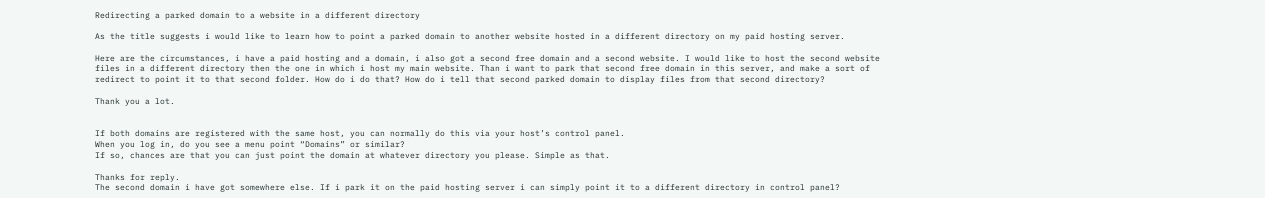Redirecting a parked domain to a website in a different directory

As the title suggests i would like to learn how to point a parked domain to another website hosted in a different directory on my paid hosting server.

Here are the circumstances, i have a paid hosting and a domain, i also got a second free domain and a second website. I would like to host the second website files in a different directory then the one in which i host my main website. Than i want to park that second free domain in this server, and make a sort of redirect to point it to that second folder. How do i do that? How do i tell that second parked domain to display files from that second directory?

Thank you a lot.


If both domains are registered with the same host, you can normally do this via your host’s control panel.
When you log in, do you see a menu point “Domains” or similar?
If so, chances are that you can just point the domain at whatever directory you please. Simple as that.

Thanks for reply.
The second domain i have got somewhere else. If i park it on the paid hosting server i can simply point it to a different directory in control panel?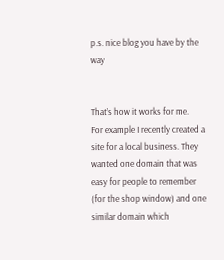p.s. nice blog you have by the way


That’s how it works for me.
For example I recently created a site for a local business. They wanted one domain that was easy for people to remember (for the shop window) and one similar domain which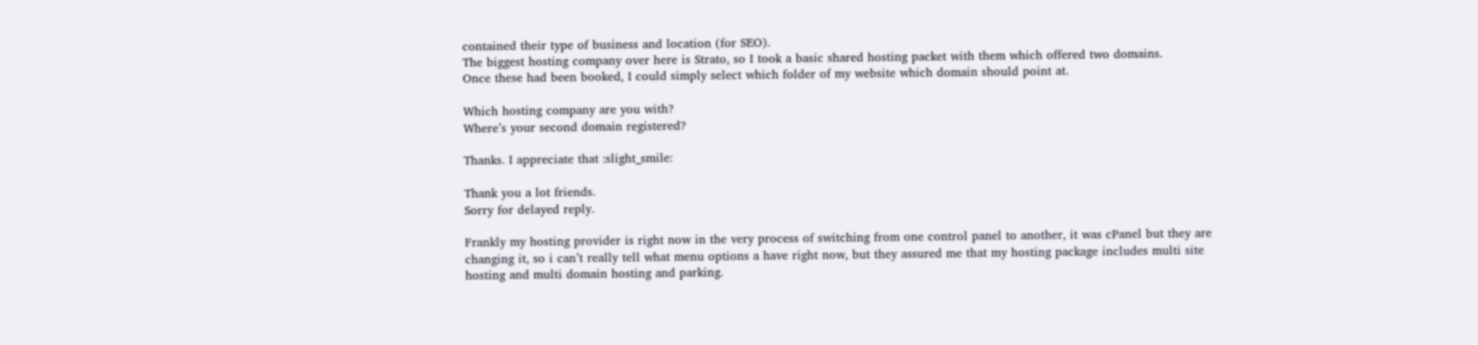contained their type of business and location (for SEO).
The biggest hosting company over here is Strato, so I took a basic shared hosting packet with them which offered two domains.
Once these had been booked, I could simply select which folder of my website which domain should point at.

Which hosting company are you with?
Where’s your second domain registered?

Thanks. I appreciate that :slight_smile:

Thank you a lot friends.
Sorry for delayed reply.

Frankly my hosting provider is right now in the very process of switching from one control panel to another, it was cPanel but they are changing it, so i can’t really tell what menu options a have right now, but they assured me that my hosting package includes multi site hosting and multi domain hosting and parking.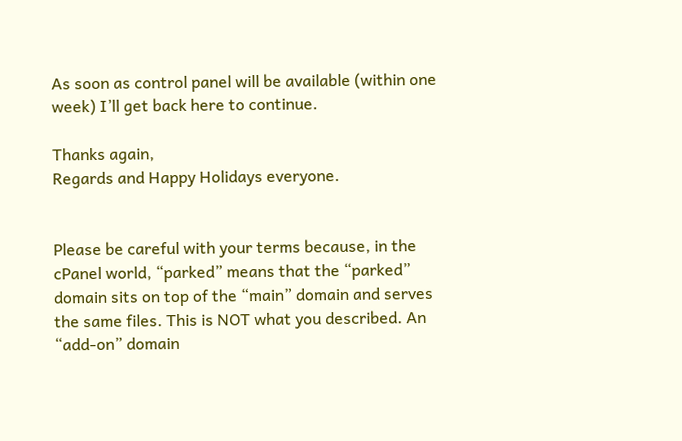As soon as control panel will be available (within one week) I’ll get back here to continue.

Thanks again,
Regards and Happy Holidays everyone.


Please be careful with your terms because, in the cPanel world, “parked” means that the “parked” domain sits on top of the “main” domain and serves the same files. This is NOT what you described. An “add-on” domain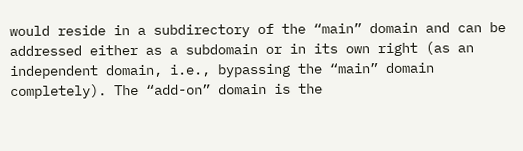would reside in a subdirectory of the “main” domain and can be addressed either as a subdomain or in its own right (as an independent domain, i.e., bypassing the “main” domain completely). The “add-on” domain is the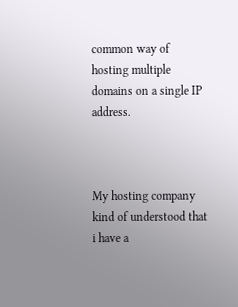common way of hosting multiple domains on a single IP address.



My hosting company kind of understood that i have a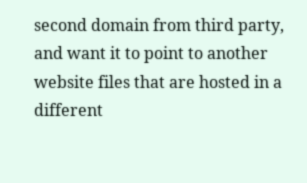second domain from third party, and want it to point to another website files that are hosted in a different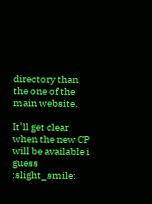directory than the one of the main website.

It’ll get clear when the new CP will be available i guess :slight_smile: